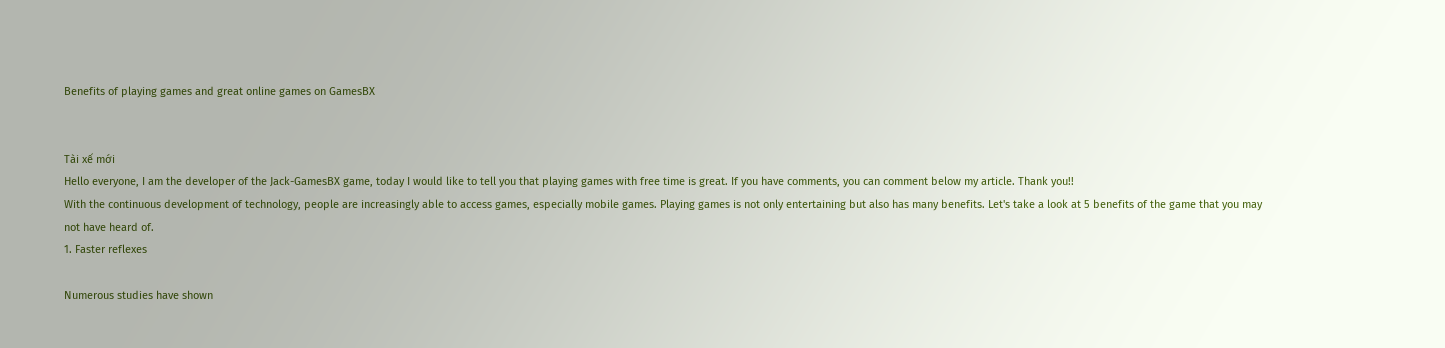Benefits of playing games and great online games on GamesBX


Tài xế mới
Hello everyone, I am the developer of the Jack-GamesBX game, today I would like to tell you that playing games with free time is great. If you have comments, you can comment below my article. Thank you!!
With the continuous development of technology, people are increasingly able to access games, especially mobile games. Playing games is not only entertaining but also has many benefits. Let's take a look at 5 benefits of the game that you may not have heard of.
1. Faster reflexes

Numerous studies have shown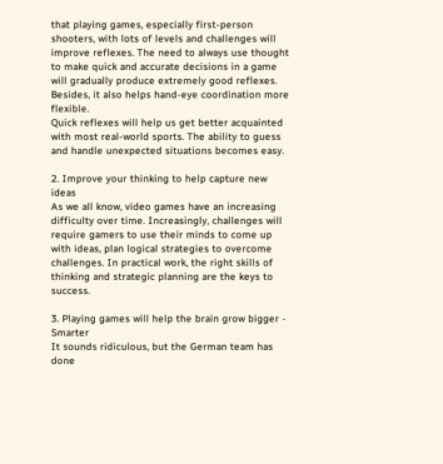that playing games, especially first-person shooters, with lots of levels and challenges will improve reflexes. The need to always use thought to make quick and accurate decisions in a game will gradually produce extremely good reflexes. Besides, it also helps hand-eye coordination more flexible.
Quick reflexes will help us get better acquainted with most real-world sports. The ability to guess and handle unexpected situations becomes easy.

2. Improve your thinking to help capture new ideas
As we all know, video games have an increasing difficulty over time. Increasingly, challenges will require gamers to use their minds to come up with ideas, plan logical strategies to overcome challenges. In practical work, the right skills of thinking and strategic planning are the keys to success.

3. Playing games will help the brain grow bigger - Smarter
It sounds ridiculous, but the German team has done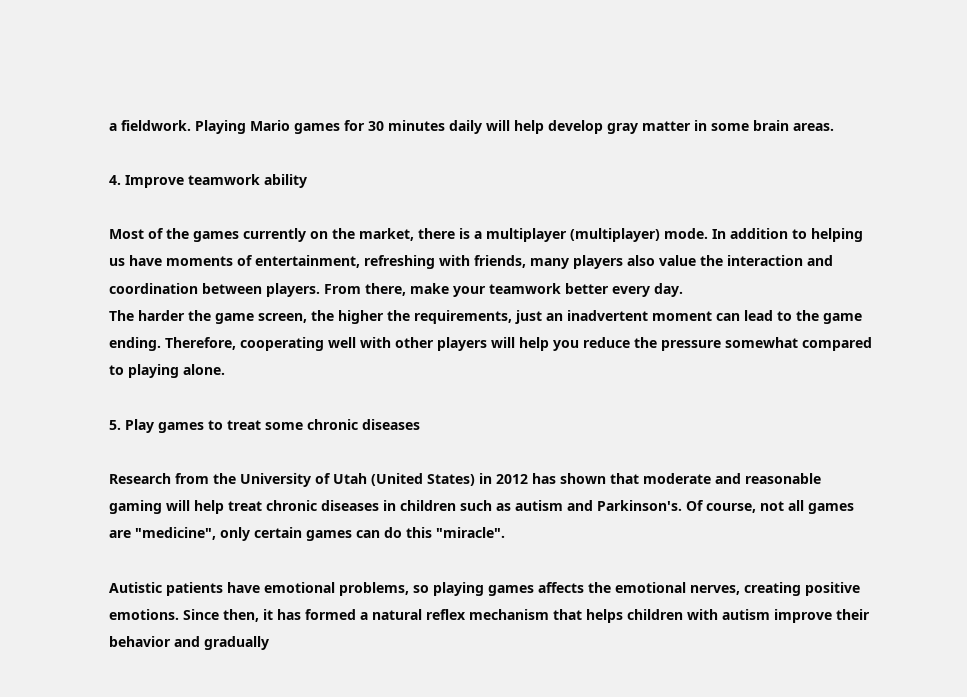a fieldwork. Playing Mario games for 30 minutes daily will help develop gray matter in some brain areas.

4. Improve teamwork ability

Most of the games currently on the market, there is a multiplayer (multiplayer) mode. In addition to helping us have moments of entertainment, refreshing with friends, many players also value the interaction and coordination between players. From there, make your teamwork better every day.
The harder the game screen, the higher the requirements, just an inadvertent moment can lead to the game ending. Therefore, cooperating well with other players will help you reduce the pressure somewhat compared to playing alone.

5. Play games to treat some chronic diseases

Research from the University of Utah (United States) in 2012 has shown that moderate and reasonable gaming will help treat chronic diseases in children such as autism and Parkinson's. Of course, not all games are "medicine", only certain games can do this "miracle".

Autistic patients have emotional problems, so playing games affects the emotional nerves, creating positive emotions. Since then, it has formed a natural reflex mechanism that helps children with autism improve their behavior and gradually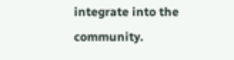integrate into the community.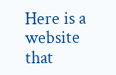Here is a website that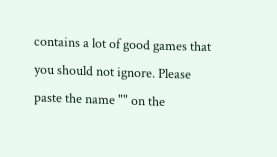contains a lot of good games that you should not ignore. Please paste the name "" on the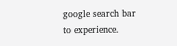google search bar to experience.